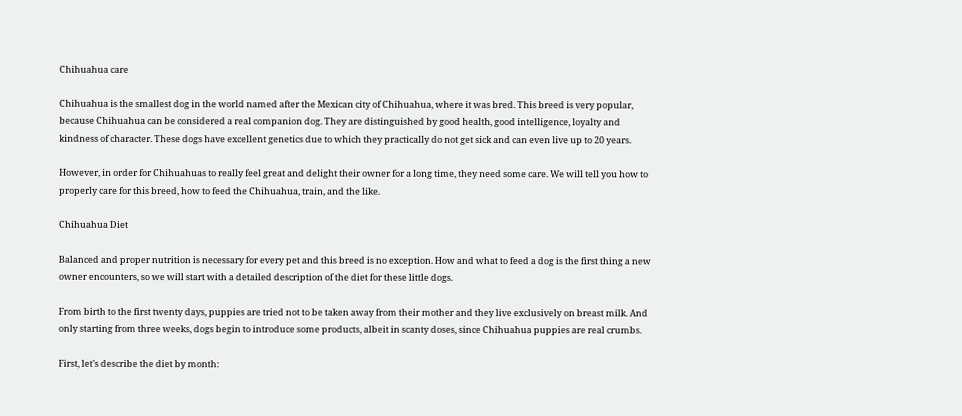Chihuahua care

Chihuahua is the smallest dog in the world named after the Mexican city of Chihuahua, where it was bred. This breed is very popular, because Chihuahua can be considered a real companion dog. They are distinguished by good health, good intelligence, loyalty and kindness of character. These dogs have excellent genetics due to which they practically do not get sick and can even live up to 20 years.

However, in order for Chihuahuas to really feel great and delight their owner for a long time, they need some care. We will tell you how to properly care for this breed, how to feed the Chihuahua, train, and the like.

Chihuahua Diet

Balanced and proper nutrition is necessary for every pet and this breed is no exception. How and what to feed a dog is the first thing a new owner encounters, so we will start with a detailed description of the diet for these little dogs.

From birth to the first twenty days, puppies are tried not to be taken away from their mother and they live exclusively on breast milk. And only starting from three weeks, dogs begin to introduce some products, albeit in scanty doses, since Chihuahua puppies are real crumbs.

First, let’s describe the diet by month: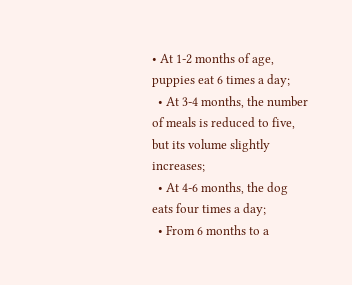• At 1-2 months of age, puppies eat 6 times a day;
  • At 3-4 months, the number of meals is reduced to five, but its volume slightly increases;
  • At 4-6 months, the dog eats four times a day;
  • From 6 months to a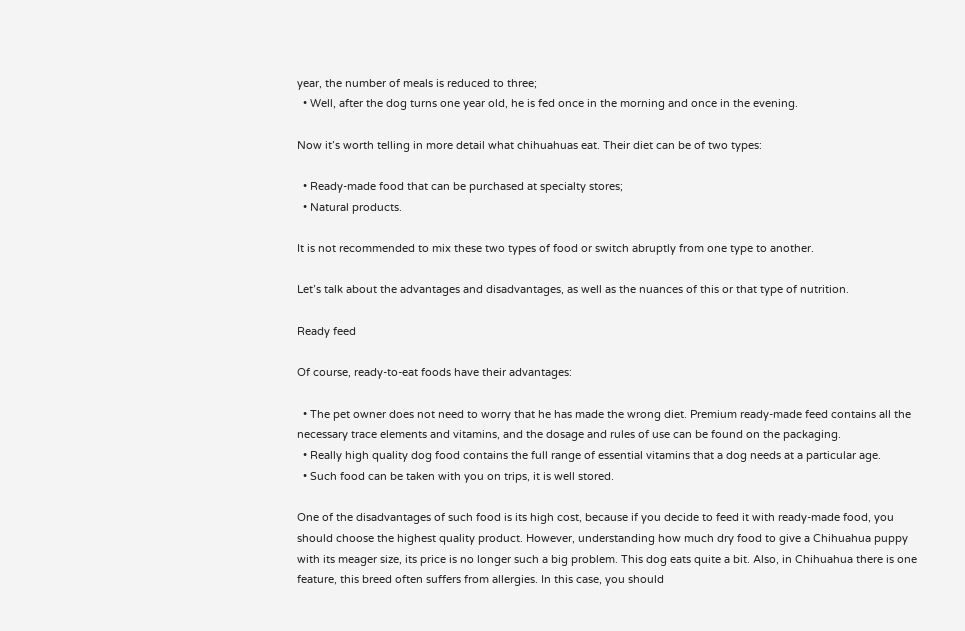year, the number of meals is reduced to three;
  • Well, after the dog turns one year old, he is fed once in the morning and once in the evening.

Now it’s worth telling in more detail what chihuahuas eat. Their diet can be of two types:

  • Ready-made food that can be purchased at specialty stores;
  • Natural products.

It is not recommended to mix these two types of food or switch abruptly from one type to another.

Let’s talk about the advantages and disadvantages, as well as the nuances of this or that type of nutrition.

Ready feed

Of course, ready-to-eat foods have their advantages:

  • The pet owner does not need to worry that he has made the wrong diet. Premium ready-made feed contains all the necessary trace elements and vitamins, and the dosage and rules of use can be found on the packaging.
  • Really high quality dog food contains the full range of essential vitamins that a dog needs at a particular age.
  • Such food can be taken with you on trips, it is well stored.

One of the disadvantages of such food is its high cost, because if you decide to feed it with ready-made food, you should choose the highest quality product. However, understanding how much dry food to give a Chihuahua puppy with its meager size, its price is no longer such a big problem. This dog eats quite a bit. Also, in Chihuahua there is one feature, this breed often suffers from allergies. In this case, you should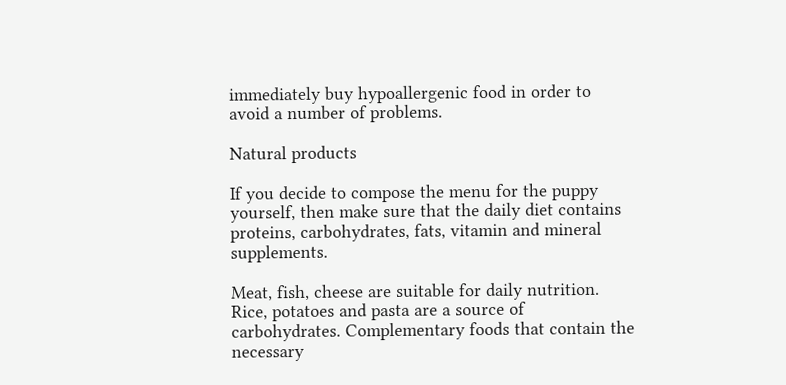immediately buy hypoallergenic food in order to avoid a number of problems.

Natural products

If you decide to compose the menu for the puppy yourself, then make sure that the daily diet contains proteins, carbohydrates, fats, vitamin and mineral supplements.

Meat, fish, cheese are suitable for daily nutrition. Rice, potatoes and pasta are a source of carbohydrates. Complementary foods that contain the necessary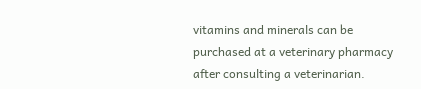vitamins and minerals can be purchased at a veterinary pharmacy after consulting a veterinarian.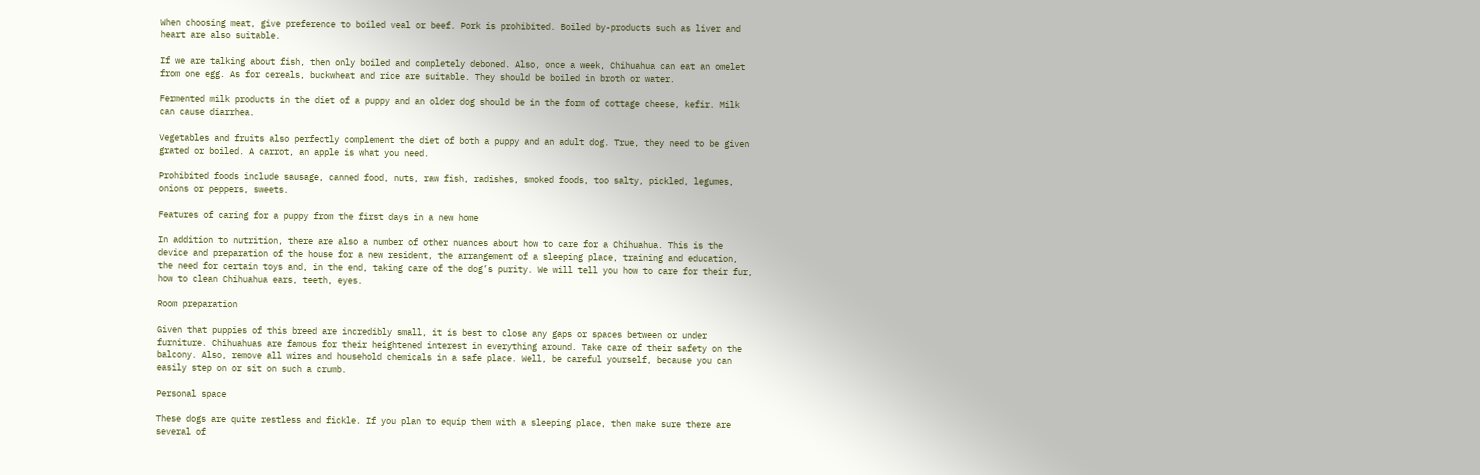When choosing meat, give preference to boiled veal or beef. Pork is prohibited. Boiled by-products such as liver and heart are also suitable.

If we are talking about fish, then only boiled and completely deboned. Also, once a week, Chihuahua can eat an omelet from one egg. As for cereals, buckwheat and rice are suitable. They should be boiled in broth or water.

Fermented milk products in the diet of a puppy and an older dog should be in the form of cottage cheese, kefir. Milk can cause diarrhea.

Vegetables and fruits also perfectly complement the diet of both a puppy and an adult dog. True, they need to be given grated or boiled. A carrot, an apple is what you need.

Prohibited foods include sausage, canned food, nuts, raw fish, radishes, smoked foods, too salty, pickled, legumes, onions or peppers, sweets.

Features of caring for a puppy from the first days in a new home

In addition to nutrition, there are also a number of other nuances about how to care for a Chihuahua. This is the device and preparation of the house for a new resident, the arrangement of a sleeping place, training and education, the need for certain toys and, in the end, taking care of the dog’s purity. We will tell you how to care for their fur, how to clean Chihuahua ears, teeth, eyes.

Room preparation

Given that puppies of this breed are incredibly small, it is best to close any gaps or spaces between or under furniture. Chihuahuas are famous for their heightened interest in everything around. Take care of their safety on the balcony. Also, remove all wires and household chemicals in a safe place. Well, be careful yourself, because you can easily step on or sit on such a crumb.

Personal space

These dogs are quite restless and fickle. If you plan to equip them with a sleeping place, then make sure there are several of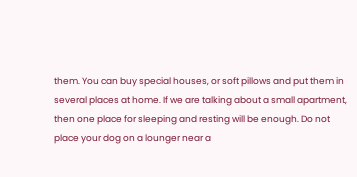them. You can buy special houses, or soft pillows and put them in several places at home. If we are talking about a small apartment, then one place for sleeping and resting will be enough. Do not place your dog on a lounger near a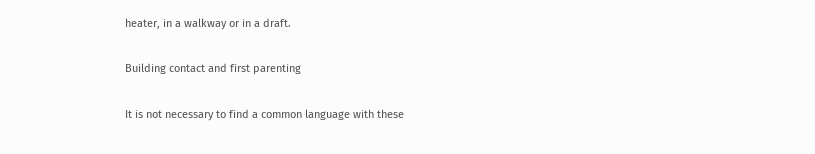heater, in a walkway or in a draft.

Building contact and first parenting

It is not necessary to find a common language with these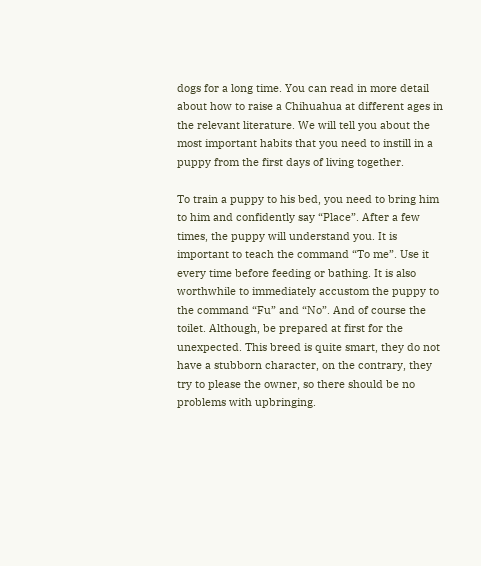dogs for a long time. You can read in more detail about how to raise a Chihuahua at different ages in the relevant literature. We will tell you about the most important habits that you need to instill in a puppy from the first days of living together.

To train a puppy to his bed, you need to bring him to him and confidently say “Place”. After a few times, the puppy will understand you. It is important to teach the command “To me”. Use it every time before feeding or bathing. It is also worthwhile to immediately accustom the puppy to the command “Fu” and “No”. And of course the toilet. Although, be prepared at first for the unexpected. This breed is quite smart, they do not have a stubborn character, on the contrary, they try to please the owner, so there should be no problems with upbringing.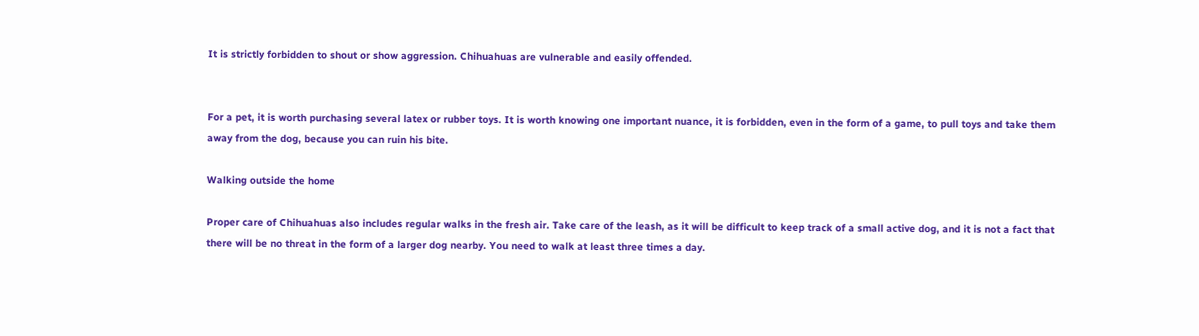It is strictly forbidden to shout or show aggression. Chihuahuas are vulnerable and easily offended.


For a pet, it is worth purchasing several latex or rubber toys. It is worth knowing one important nuance, it is forbidden, even in the form of a game, to pull toys and take them away from the dog, because you can ruin his bite.

Walking outside the home

Proper care of Chihuahuas also includes regular walks in the fresh air. Take care of the leash, as it will be difficult to keep track of a small active dog, and it is not a fact that there will be no threat in the form of a larger dog nearby. You need to walk at least three times a day.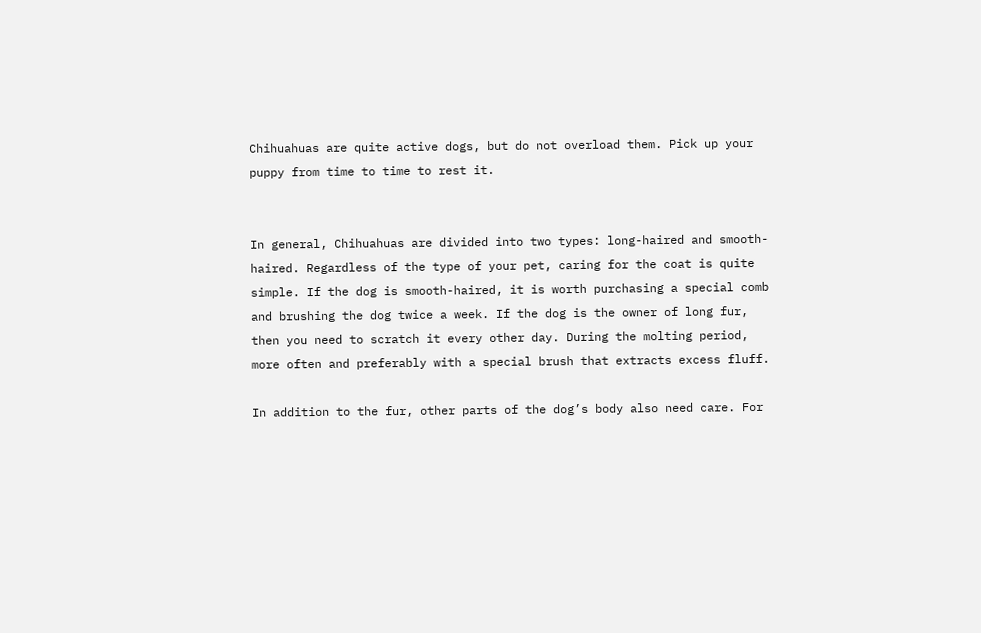Chihuahuas are quite active dogs, but do not overload them. Pick up your puppy from time to time to rest it.


In general, Chihuahuas are divided into two types: long-haired and smooth-haired. Regardless of the type of your pet, caring for the coat is quite simple. If the dog is smooth-haired, it is worth purchasing a special comb and brushing the dog twice a week. If the dog is the owner of long fur, then you need to scratch it every other day. During the molting period, more often and preferably with a special brush that extracts excess fluff.

In addition to the fur, other parts of the dog’s body also need care. For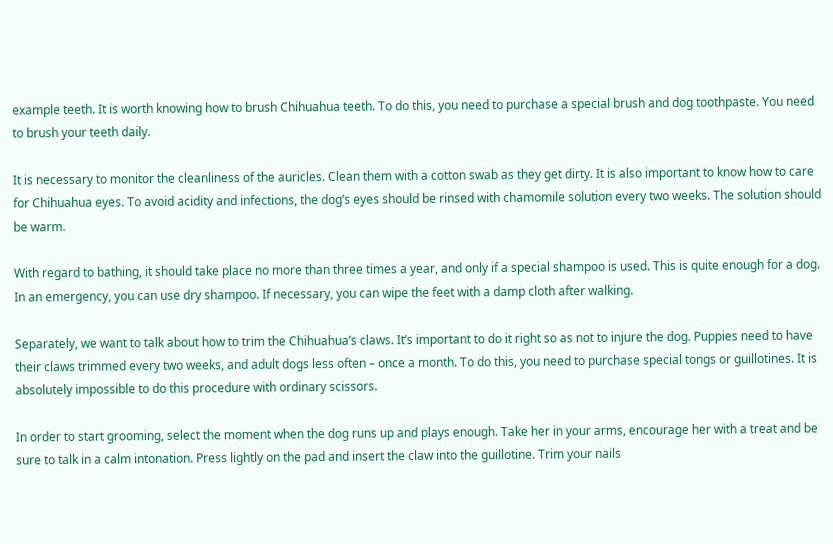example teeth. It is worth knowing how to brush Chihuahua teeth. To do this, you need to purchase a special brush and dog toothpaste. You need to brush your teeth daily.

It is necessary to monitor the cleanliness of the auricles. Clean them with a cotton swab as they get dirty. It is also important to know how to care for Chihuahua eyes. To avoid acidity and infections, the dog’s eyes should be rinsed with chamomile solution every two weeks. The solution should be warm.

With regard to bathing, it should take place no more than three times a year, and only if a special shampoo is used. This is quite enough for a dog. In an emergency, you can use dry shampoo. If necessary, you can wipe the feet with a damp cloth after walking.

Separately, we want to talk about how to trim the Chihuahua’s claws. It’s important to do it right so as not to injure the dog. Puppies need to have their claws trimmed every two weeks, and adult dogs less often – once a month. To do this, you need to purchase special tongs or guillotines. It is absolutely impossible to do this procedure with ordinary scissors.

In order to start grooming, select the moment when the dog runs up and plays enough. Take her in your arms, encourage her with a treat and be sure to talk in a calm intonation. Press lightly on the pad and insert the claw into the guillotine. Trim your nails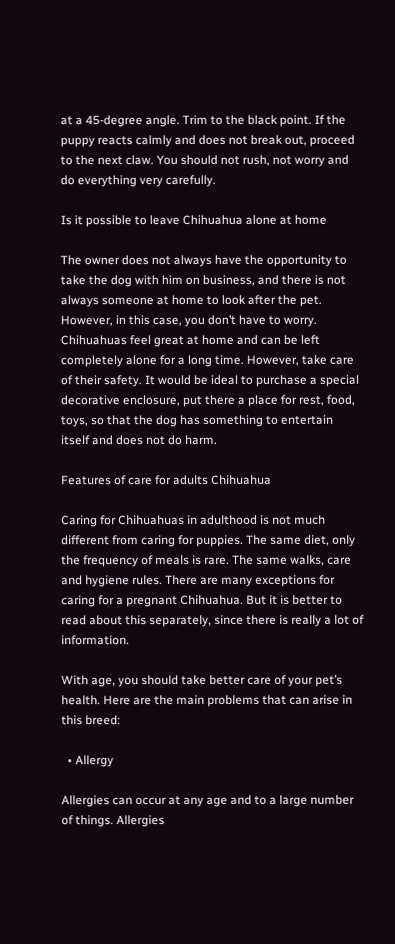at a 45-degree angle. Trim to the black point. If the puppy reacts calmly and does not break out, proceed to the next claw. You should not rush, not worry and do everything very carefully.

Is it possible to leave Chihuahua alone at home

The owner does not always have the opportunity to take the dog with him on business, and there is not always someone at home to look after the pet. However, in this case, you don’t have to worry. Chihuahuas feel great at home and can be left completely alone for a long time. However, take care of their safety. It would be ideal to purchase a special decorative enclosure, put there a place for rest, food, toys, so that the dog has something to entertain itself and does not do harm.

Features of care for adults Chihuahua

Caring for Chihuahuas in adulthood is not much different from caring for puppies. The same diet, only the frequency of meals is rare. The same walks, care and hygiene rules. There are many exceptions for caring for a pregnant Chihuahua. But it is better to read about this separately, since there is really a lot of information.

With age, you should take better care of your pet’s health. Here are the main problems that can arise in this breed:

  • Allergy

Allergies can occur at any age and to a large number of things. Allergies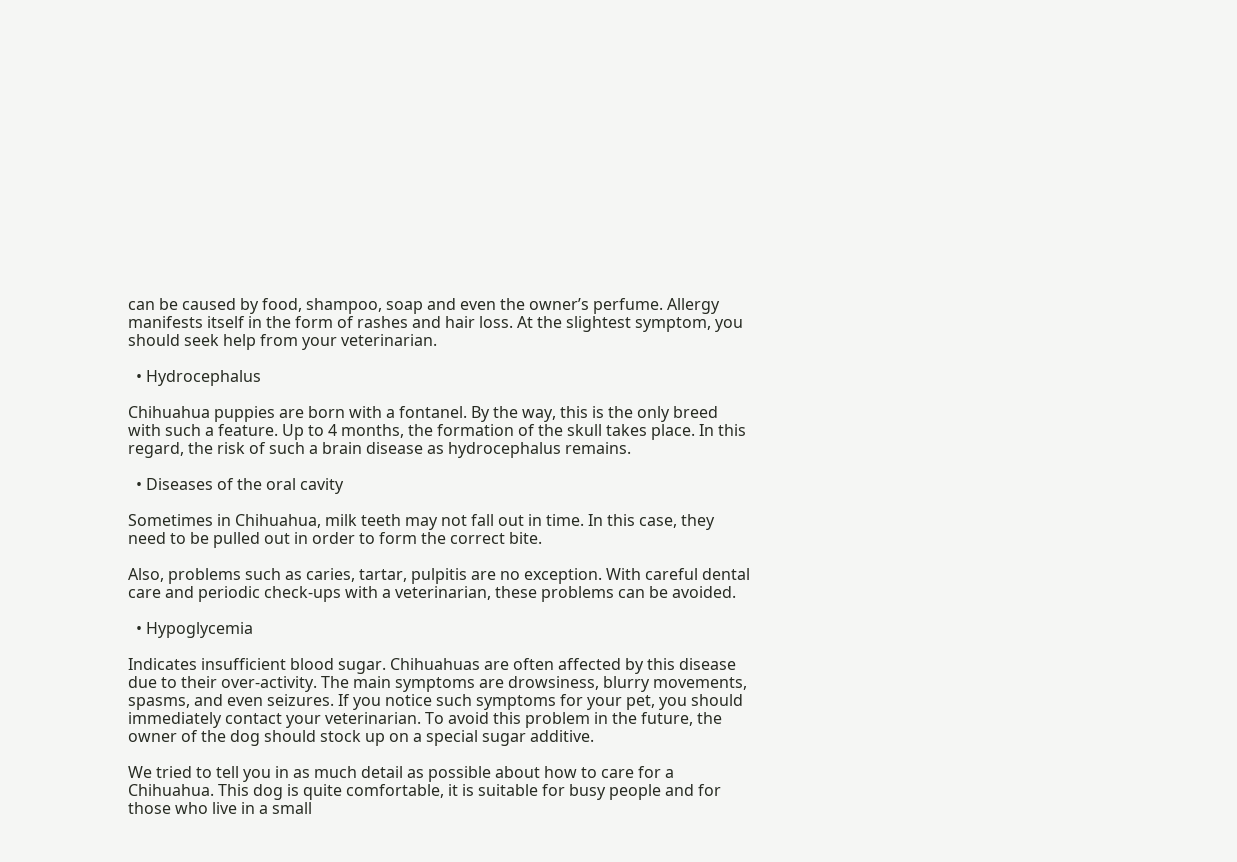can be caused by food, shampoo, soap and even the owner’s perfume. Allergy manifests itself in the form of rashes and hair loss. At the slightest symptom, you should seek help from your veterinarian.

  • Hydrocephalus

Chihuahua puppies are born with a fontanel. By the way, this is the only breed with such a feature. Up to 4 months, the formation of the skull takes place. In this regard, the risk of such a brain disease as hydrocephalus remains.

  • Diseases of the oral cavity

Sometimes in Chihuahua, milk teeth may not fall out in time. In this case, they need to be pulled out in order to form the correct bite.

Also, problems such as caries, tartar, pulpitis are no exception. With careful dental care and periodic check-ups with a veterinarian, these problems can be avoided.

  • Hypoglycemia

Indicates insufficient blood sugar. Chihuahuas are often affected by this disease due to their over-activity. The main symptoms are drowsiness, blurry movements, spasms, and even seizures. If you notice such symptoms for your pet, you should immediately contact your veterinarian. To avoid this problem in the future, the owner of the dog should stock up on a special sugar additive.

We tried to tell you in as much detail as possible about how to care for a Chihuahua. This dog is quite comfortable, it is suitable for busy people and for those who live in a small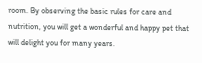room. By observing the basic rules for care and nutrition, you will get a wonderful and happy pet that will delight you for many years.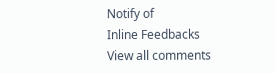Notify of
Inline Feedbacks
View all comments